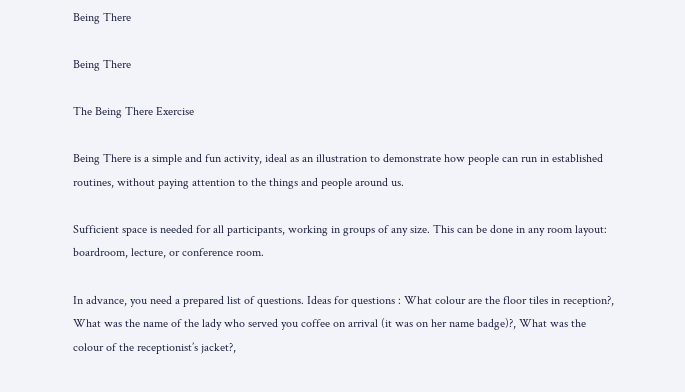Being There

Being There

The Being There Exercise

Being There is a simple and fun activity, ideal as an illustration to demonstrate how people can run in established routines, without paying attention to the things and people around us.

Sufficient space is needed for all participants, working in groups of any size. This can be done in any room layout: boardroom, lecture, or conference room.

In advance, you need a prepared list of questions. Ideas for questions : What colour are the floor tiles in reception?, What was the name of the lady who served you coffee on arrival (it was on her name badge)?, What was the colour of the receptionist’s jacket?,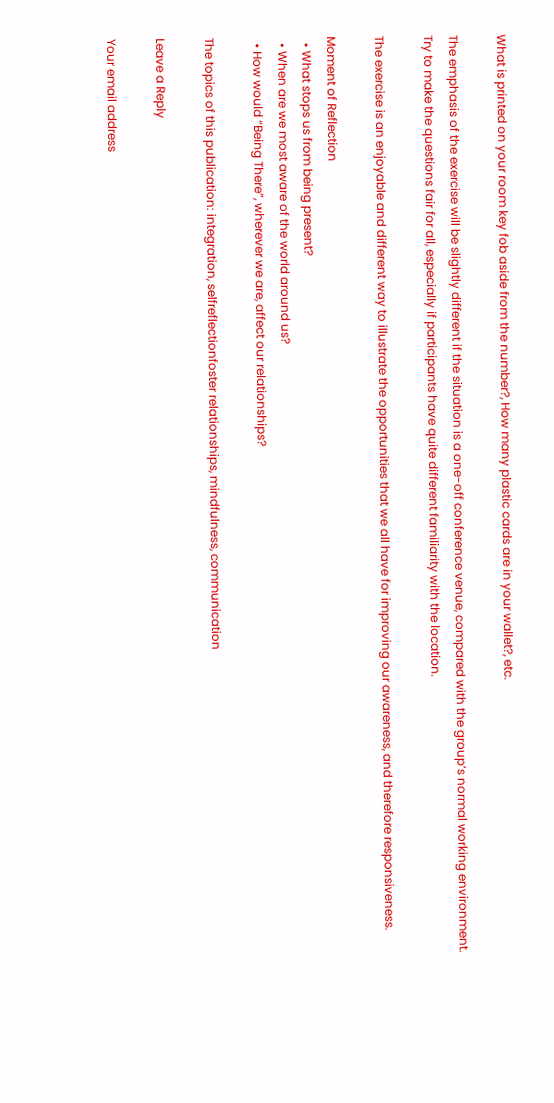What is printed on your room key fob aside from the number?, How many plastic cards are in your wallet?, etc.

The emphasis of the exercise will be slightly different if the situation is a one-off conference venue, compared with the group’s normal working environment.
Try to make the questions fair for all, especially if participants have quite different familiarity with the location.

The exercise is an enjoyable and different way to illustrate the opportunities that we all have for improving our awareness, and therefore responsiveness.

Moment of Reflection
  • What stops us from being present?
  • When are we most aware of the world around us?
  • How would “Being There”, wherever we are, affect our relationships?

The topics of this publication: integration, selfreflectionfoster relationships, mindfulness, communication

Leave a Reply

Your email address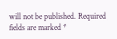will not be published. Required fields are marked *